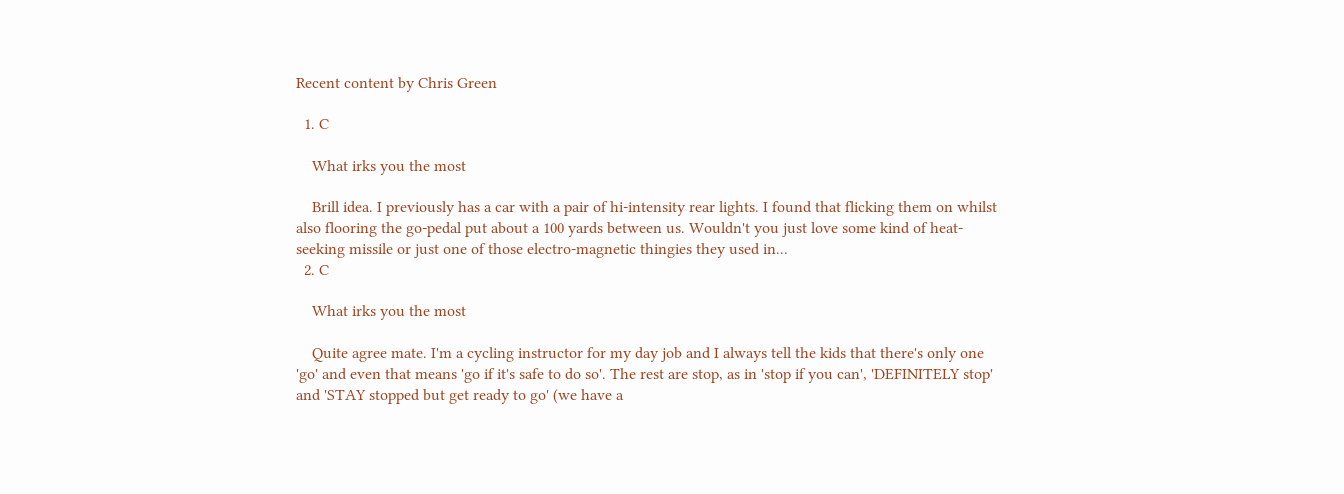Recent content by Chris Green

  1. C

    What irks you the most

    Brill idea. I previously has a car with a pair of hi-intensity rear lights. I found that flicking them on whilst also flooring the go-pedal put about a 100 yards between us. Wouldn't you just love some kind of heat-seeking missile or just one of those electro-magnetic thingies they used in...
  2. C

    What irks you the most

    Quite agree mate. I'm a cycling instructor for my day job and I always tell the kids that there's only one 'go' and even that means 'go if it's safe to do so'. The rest are stop, as in 'stop if you can', 'DEFINITELY stop' and 'STAY stopped but get ready to go' (we have a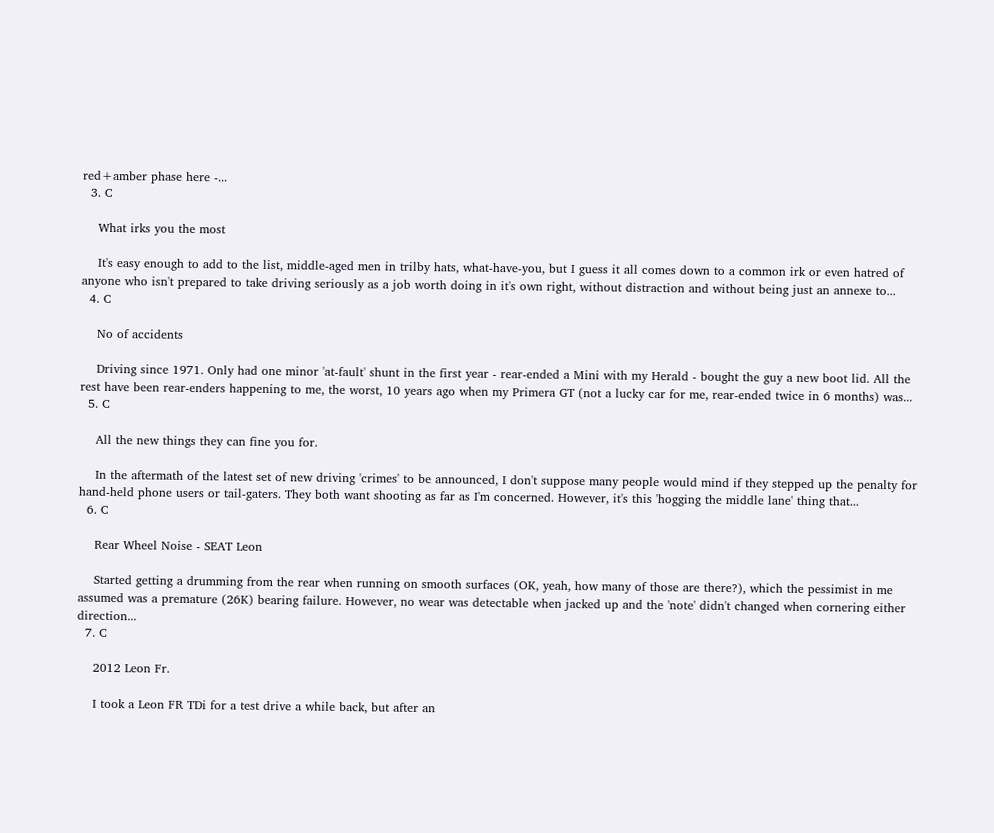red+amber phase here -...
  3. C

    What irks you the most

    It's easy enough to add to the list, middle-aged men in trilby hats, what-have-you, but I guess it all comes down to a common irk or even hatred of anyone who isn't prepared to take driving seriously as a job worth doing in it's own right, without distraction and without being just an annexe to...
  4. C

    No of accidents

    Driving since 1971. Only had one minor 'at-fault' shunt in the first year - rear-ended a Mini with my Herald - bought the guy a new boot lid. All the rest have been rear-enders happening to me, the worst, 10 years ago when my Primera GT (not a lucky car for me, rear-ended twice in 6 months) was...
  5. C

    All the new things they can fine you for.

    In the aftermath of the latest set of new driving 'crimes' to be announced, I don't suppose many people would mind if they stepped up the penalty for hand-held phone users or tail-gaters. They both want shooting as far as I'm concerned. However, it's this 'hogging the middle lane' thing that...
  6. C

    Rear Wheel Noise - SEAT Leon

    Started getting a drumming from the rear when running on smooth surfaces (OK, yeah, how many of those are there?), which the pessimist in me assumed was a premature (26K) bearing failure. However, no wear was detectable when jacked up and the 'note' didn't changed when cornering either direction...
  7. C

    2012 Leon Fr.

    I took a Leon FR TDi for a test drive a while back, but after an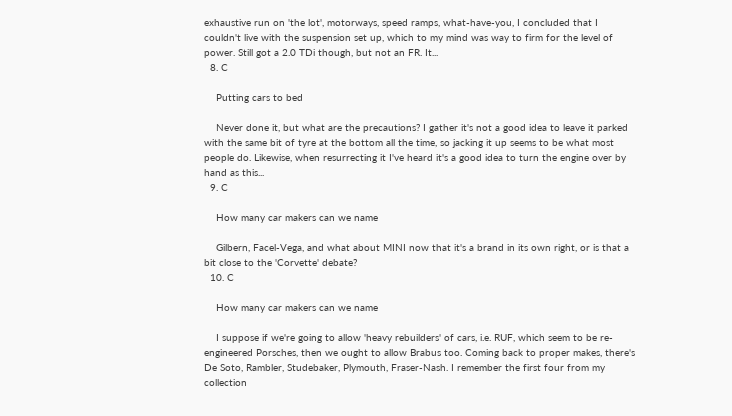exhaustive run on 'the lot', motorways, speed ramps, what-have-you, I concluded that I couldn't live with the suspension set up, which to my mind was way to firm for the level of power. Still got a 2.0 TDi though, but not an FR. It...
  8. C

    Putting cars to bed

    Never done it, but what are the precautions? I gather it's not a good idea to leave it parked with the same bit of tyre at the bottom all the time, so jacking it up seems to be what most people do. Likewise, when resurrecting it I've heard it's a good idea to turn the engine over by hand as this...
  9. C

    How many car makers can we name

    Gilbern, Facel-Vega, and what about MINI now that it's a brand in its own right, or is that a bit close to the 'Corvette' debate?
  10. C

    How many car makers can we name

    I suppose if we're going to allow 'heavy rebuilders' of cars, i.e. RUF, which seem to be re-engineered Porsches, then we ought to allow Brabus too. Coming back to proper makes, there's De Soto, Rambler, Studebaker, Plymouth, Fraser-Nash. I remember the first four from my collection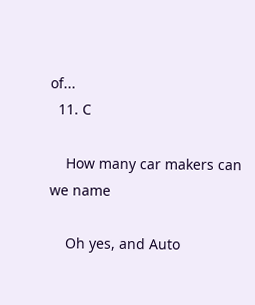of...
  11. C

    How many car makers can we name

    Oh yes, and Auto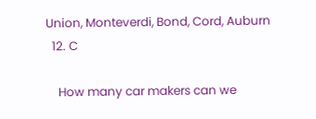Union, Monteverdi, Bond, Cord, Auburn
  12. C

    How many car makers can we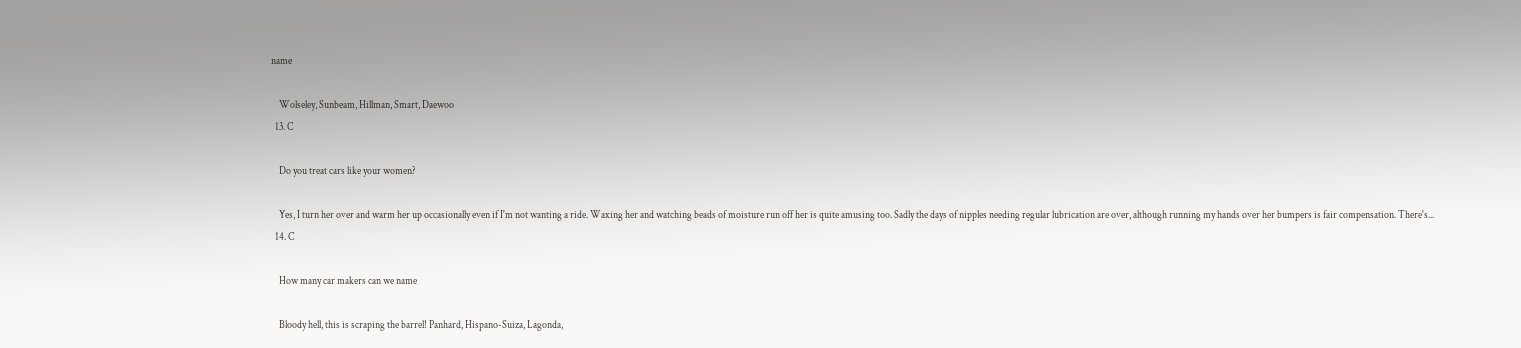name

    Wolseley, Sunbeam, Hillman, Smart, Daewoo
  13. C

    Do you treat cars like your women?

    Yes, I turn her over and warm her up occasionally even if I'm not wanting a ride. Waxing her and watching beads of moisture run off her is quite amusing too. Sadly the days of nipples needing regular lubrication are over, although running my hands over her bumpers is fair compensation. There's...
  14. C

    How many car makers can we name

    Bloody hell, this is scraping the barrel! Panhard, Hispano-Suiza, Lagonda,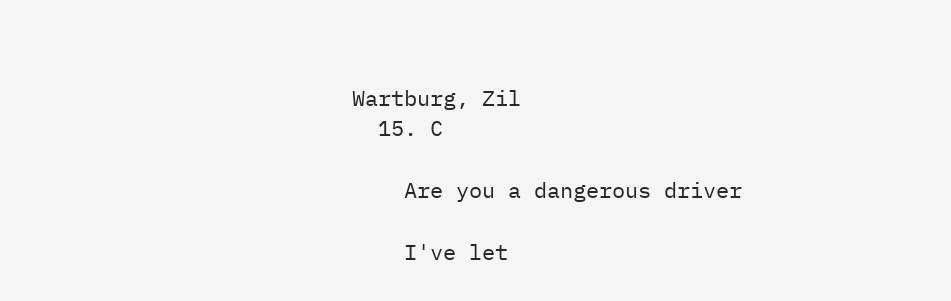Wartburg, Zil
  15. C

    Are you a dangerous driver

    I've let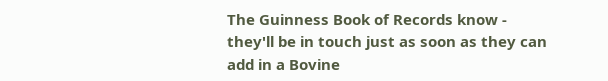The Guinness Book of Records know - they'll be in touch just as soon as they can add in a Bovine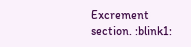Excrement section. :blink1: